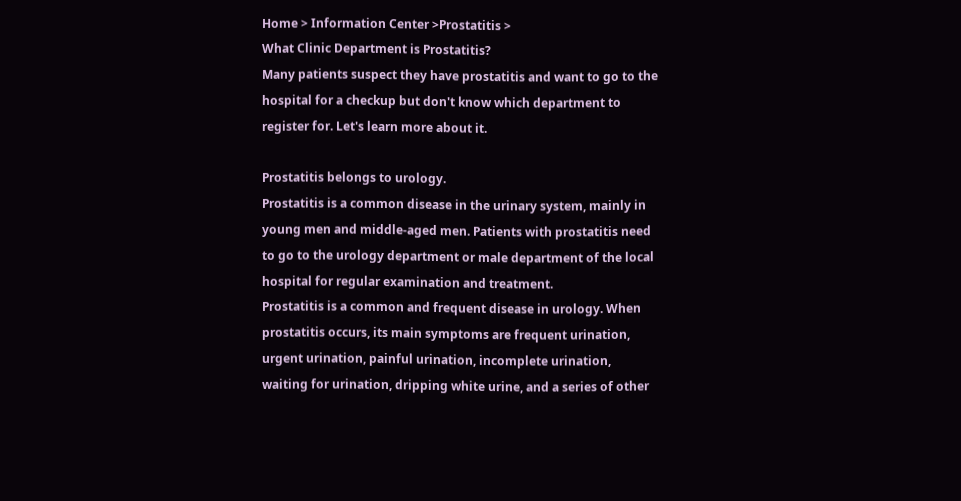Home > Information Center >Prostatitis >
What Clinic Department is Prostatitis?
Many patients suspect they have prostatitis and want to go to the hospital for a checkup but don't know which department to register for. Let's learn more about it.

Prostatitis belongs to urology.
Prostatitis is a common disease in the urinary system, mainly in young men and middle-aged men. Patients with prostatitis need to go to the urology department or male department of the local hospital for regular examination and treatment.
Prostatitis is a common and frequent disease in urology. When prostatitis occurs, its main symptoms are frequent urination, urgent urination, painful urination, incomplete urination, waiting for urination, dripping white urine, and a series of other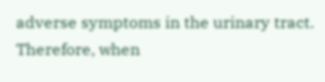adverse symptoms in the urinary tract.
Therefore, when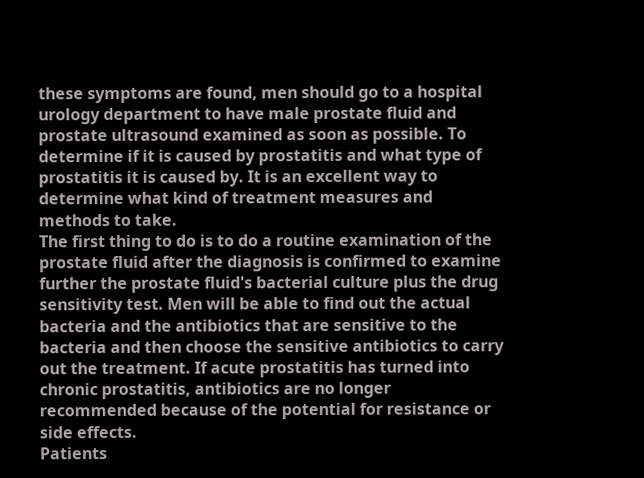these symptoms are found, men should go to a hospital urology department to have male prostate fluid and prostate ultrasound examined as soon as possible. To determine if it is caused by prostatitis and what type of prostatitis it is caused by. It is an excellent way to determine what kind of treatment measures and methods to take.
The first thing to do is to do a routine examination of the prostate fluid after the diagnosis is confirmed to examine further the prostate fluid's bacterial culture plus the drug sensitivity test. Men will be able to find out the actual bacteria and the antibiotics that are sensitive to the bacteria and then choose the sensitive antibiotics to carry out the treatment. If acute prostatitis has turned into chronic prostatitis, antibiotics are no longer recommended because of the potential for resistance or side effects.
Patients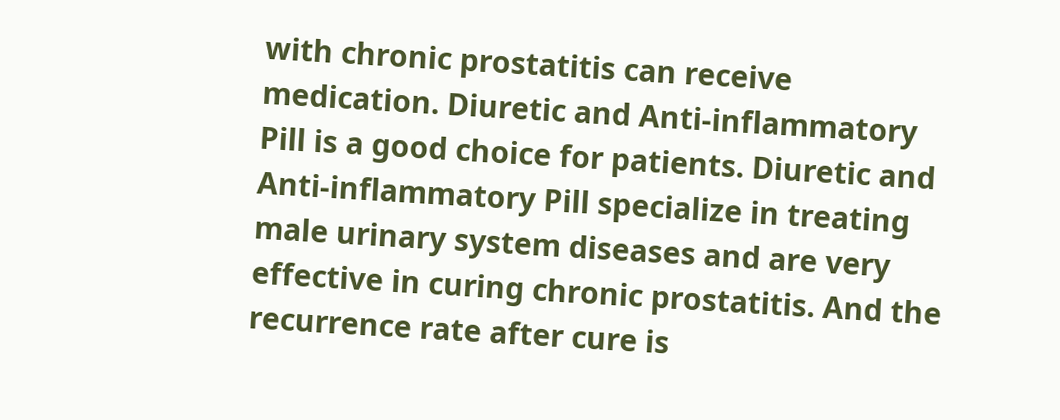with chronic prostatitis can receive medication. Diuretic and Anti-inflammatory Pill is a good choice for patients. Diuretic and Anti-inflammatory Pill specialize in treating male urinary system diseases and are very effective in curing chronic prostatitis. And the recurrence rate after cure is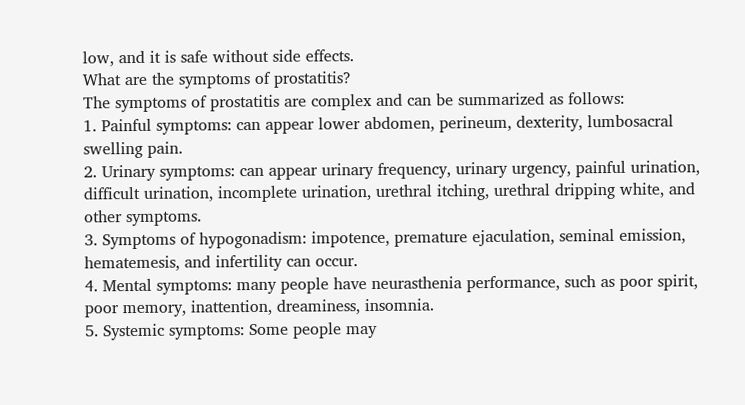low, and it is safe without side effects.
What are the symptoms of prostatitis?
The symptoms of prostatitis are complex and can be summarized as follows:
1. Painful symptoms: can appear lower abdomen, perineum, dexterity, lumbosacral swelling pain.
2. Urinary symptoms: can appear urinary frequency, urinary urgency, painful urination, difficult urination, incomplete urination, urethral itching, urethral dripping white, and other symptoms.
3. Symptoms of hypogonadism: impotence, premature ejaculation, seminal emission, hematemesis, and infertility can occur.
4. Mental symptoms: many people have neurasthenia performance, such as poor spirit, poor memory, inattention, dreaminess, insomnia.
5. Systemic symptoms: Some people may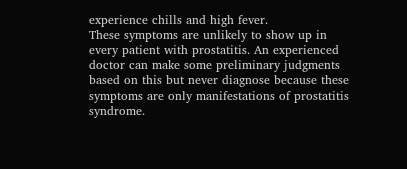experience chills and high fever.
These symptoms are unlikely to show up in every patient with prostatitis. An experienced doctor can make some preliminary judgments based on this but never diagnose because these symptoms are only manifestations of prostatitis syndrome.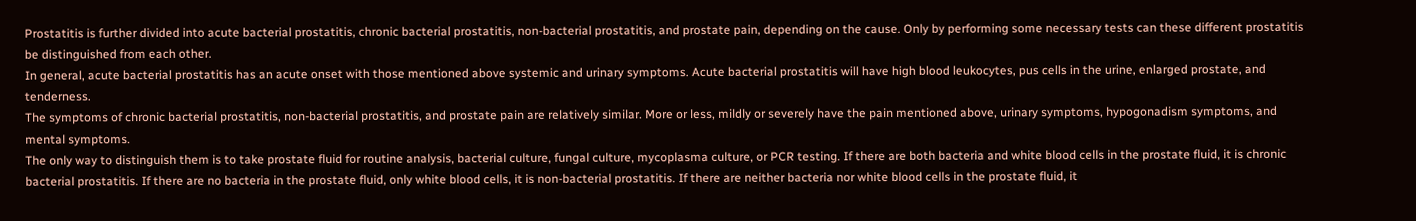Prostatitis is further divided into acute bacterial prostatitis, chronic bacterial prostatitis, non-bacterial prostatitis, and prostate pain, depending on the cause. Only by performing some necessary tests can these different prostatitis be distinguished from each other.
In general, acute bacterial prostatitis has an acute onset with those mentioned above systemic and urinary symptoms. Acute bacterial prostatitis will have high blood leukocytes, pus cells in the urine, enlarged prostate, and tenderness.
The symptoms of chronic bacterial prostatitis, non-bacterial prostatitis, and prostate pain are relatively similar. More or less, mildly or severely have the pain mentioned above, urinary symptoms, hypogonadism symptoms, and mental symptoms.
The only way to distinguish them is to take prostate fluid for routine analysis, bacterial culture, fungal culture, mycoplasma culture, or PCR testing. If there are both bacteria and white blood cells in the prostate fluid, it is chronic bacterial prostatitis. If there are no bacteria in the prostate fluid, only white blood cells, it is non-bacterial prostatitis. If there are neither bacteria nor white blood cells in the prostate fluid, it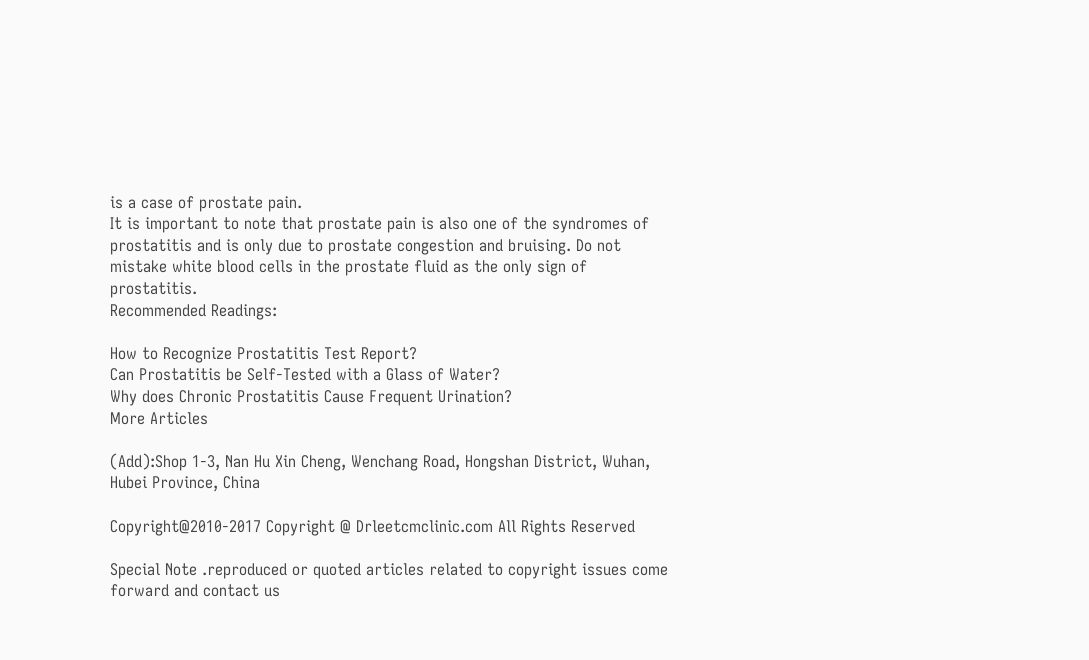is a case of prostate pain.
It is important to note that prostate pain is also one of the syndromes of prostatitis and is only due to prostate congestion and bruising. Do not mistake white blood cells in the prostate fluid as the only sign of prostatitis.
Recommended Readings:

How to Recognize Prostatitis Test Report?
Can Prostatitis be Self-Tested with a Glass of Water?
Why does Chronic Prostatitis Cause Frequent Urination?
More Articles

(Add):Shop 1-3, Nan Hu Xin Cheng, Wenchang Road, Hongshan District, Wuhan, Hubei Province, China

Copyright@2010-2017 Copyright @ Drleetcmclinic.com All Rights Reserved

Special Note .reproduced or quoted articles related to copyright issues come forward and contact us